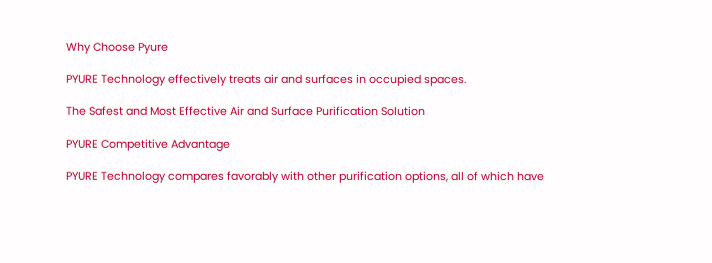Why Choose Pyure

PYURE Technology effectively treats air and surfaces in occupied spaces.

The Safest and Most Effective Air and Surface Purification Solution

PYURE Competitive Advantage

PYURE Technology compares favorably with other purification options, all of which have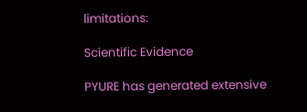limitations:

Scientific Evidence

PYURE has generated extensive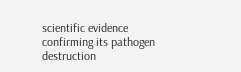scientific evidence confirming its pathogen destruction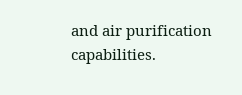and air purification capabilities.